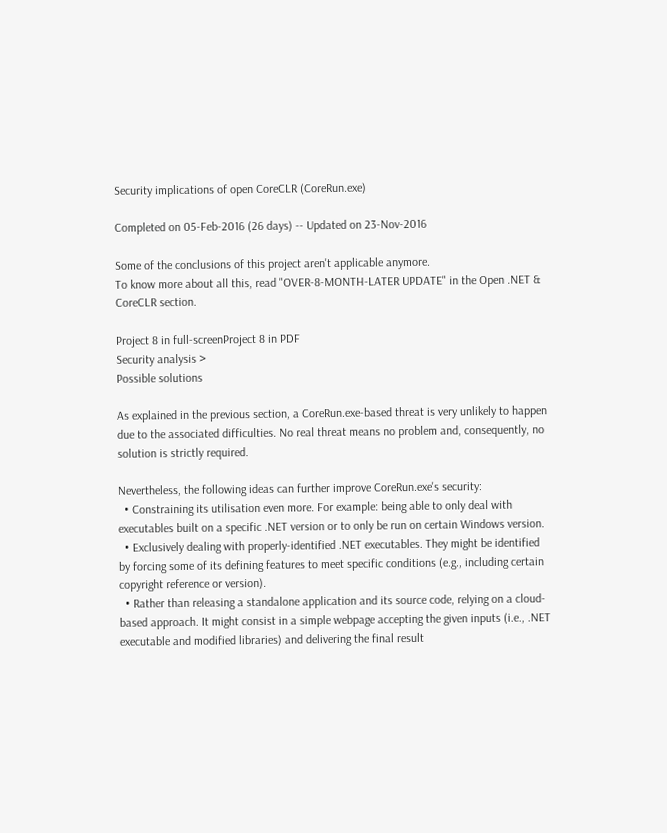Security implications of open CoreCLR (CoreRun.exe)

Completed on 05-Feb-2016 (26 days) -- Updated on 23-Nov-2016

Some of the conclusions of this project aren't applicable anymore.
To know more about all this, read "OVER-8-MONTH-LATER UPDATE" in the Open .NET & CoreCLR section.

Project 8 in full-screenProject 8 in PDF
Security analysis >
Possible solutions

As explained in the previous section, a CoreRun.exe-based threat is very unlikely to happen due to the associated difficulties. No real threat means no problem and, consequently, no solution is strictly required.

Nevertheless, the following ideas can further improve CoreRun.exe's security:
  • Constraining its utilisation even more. For example: being able to only deal with executables built on a specific .NET version or to only be run on certain Windows version.
  • Exclusively dealing with properly-identified .NET executables. They might be identified by forcing some of its defining features to meet specific conditions (e.g., including certain copyright reference or version).
  • Rather than releasing a standalone application and its source code, relying on a cloud-based approach. It might consist in a simple webpage accepting the given inputs (i.e., .NET executable and modified libraries) and delivering the final result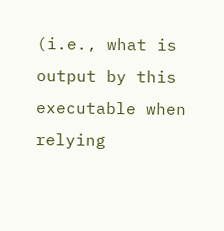(i.e., what is output by this executable when relying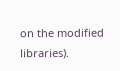on the modified libraries).